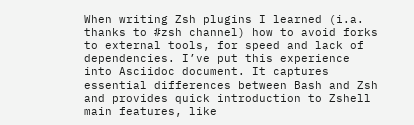When writing Zsh plugins I learned (i.a. thanks to #zsh channel) how to avoid forks to external tools, for speed and lack of dependencies. I’ve put this experience into Asciidoc document. It captures essential differences between Bash and Zsh and provides quick introduction to Zshell main features, like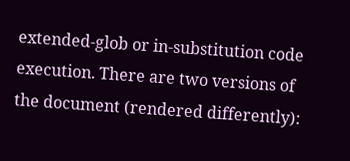extended-glob or in-substitution code execution. There are two versions of the document (rendered differently):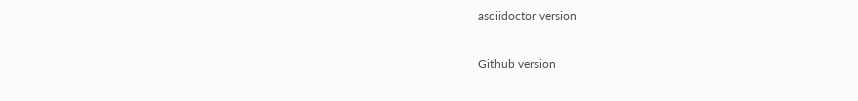asciidoctor version

Github version